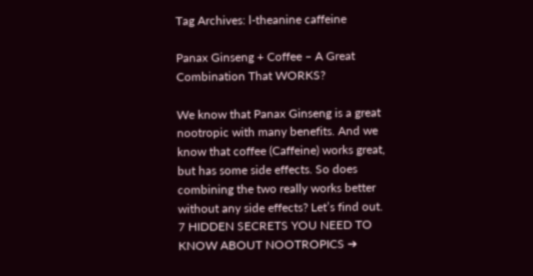Tag Archives: l-theanine caffeine

Panax Ginseng + Coffee – A Great Combination That WORKS?

We know that Panax Ginseng is a great nootropic with many benefits. And we know that coffee (Caffeine) works great, but has some side effects. So does combining the two really works better without any side effects? Let’s find out.  7 HIDDEN SECRETS YOU NEED TO KNOW ABOUT NOOTROPICS ➔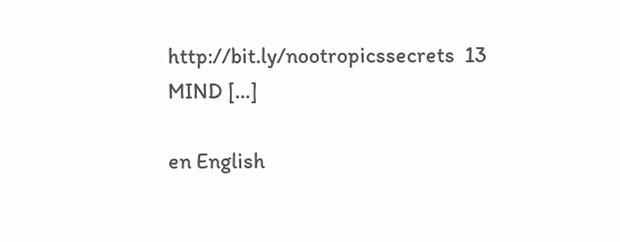http://bit.ly/nootropicssecrets  13 MIND […]

en English